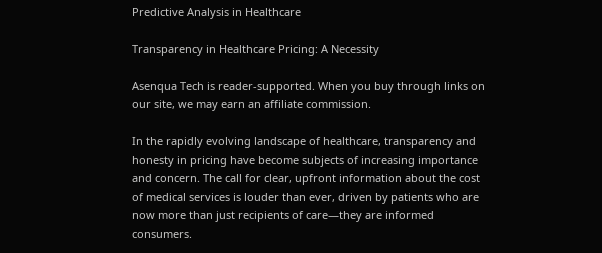Predictive Analysis in Healthcare

Transparency in Healthcare Pricing: A Necessity

Asenqua Tech is reader-supported. When you buy through links on our site, we may earn an affiliate commission.

In the rapidly evolving landscape of healthcare, transparency and honesty in pricing have become subjects of increasing importance and concern. The call for clear, upfront information about the cost of medical services is louder than ever, driven by patients who are now more than just recipients of care—they are informed consumers.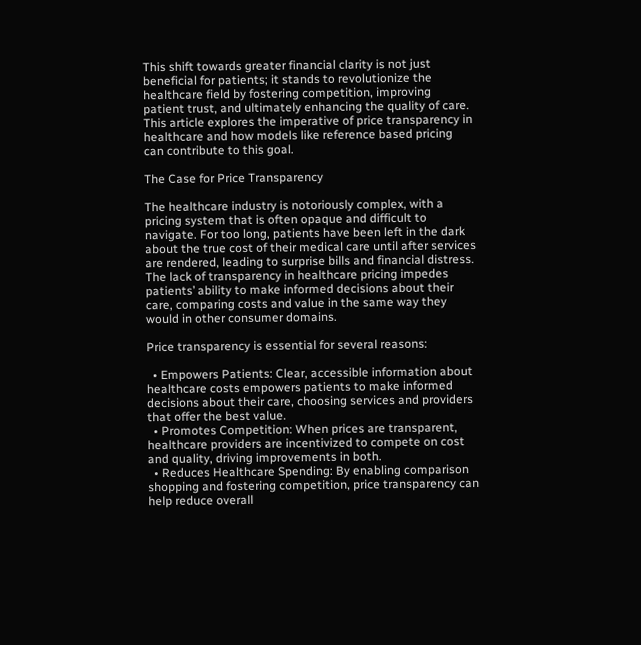This shift towards greater financial clarity is not just beneficial for patients; it stands to revolutionize the healthcare field by fostering competition, improving patient trust, and ultimately enhancing the quality of care. This article explores the imperative of price transparency in healthcare and how models like reference based pricing can contribute to this goal.

The Case for Price Transparency

The healthcare industry is notoriously complex, with a pricing system that is often opaque and difficult to navigate. For too long, patients have been left in the dark about the true cost of their medical care until after services are rendered, leading to surprise bills and financial distress. The lack of transparency in healthcare pricing impedes patients’ ability to make informed decisions about their care, comparing costs and value in the same way they would in other consumer domains.

Price transparency is essential for several reasons:

  • Empowers Patients: Clear, accessible information about healthcare costs empowers patients to make informed decisions about their care, choosing services and providers that offer the best value.
  • Promotes Competition: When prices are transparent, healthcare providers are incentivized to compete on cost and quality, driving improvements in both.
  • Reduces Healthcare Spending: By enabling comparison shopping and fostering competition, price transparency can help reduce overall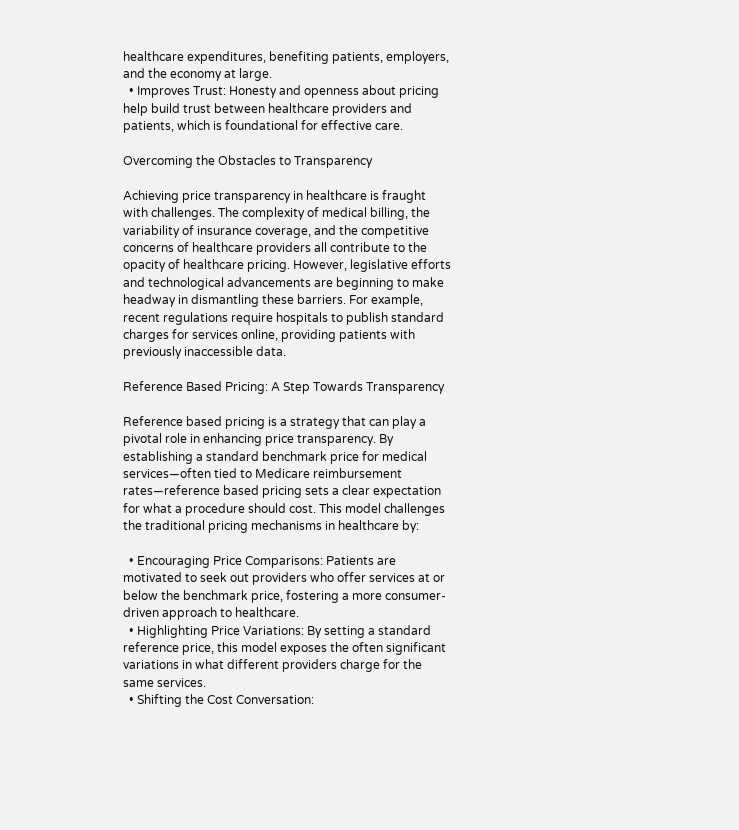healthcare expenditures, benefiting patients, employers, and the economy at large.
  • Improves Trust: Honesty and openness about pricing help build trust between healthcare providers and patients, which is foundational for effective care.

Overcoming the Obstacles to Transparency

Achieving price transparency in healthcare is fraught with challenges. The complexity of medical billing, the variability of insurance coverage, and the competitive concerns of healthcare providers all contribute to the opacity of healthcare pricing. However, legislative efforts and technological advancements are beginning to make headway in dismantling these barriers. For example, recent regulations require hospitals to publish standard charges for services online, providing patients with previously inaccessible data.

Reference Based Pricing: A Step Towards Transparency

Reference based pricing is a strategy that can play a pivotal role in enhancing price transparency. By establishing a standard benchmark price for medical services—often tied to Medicare reimbursement rates—reference based pricing sets a clear expectation for what a procedure should cost. This model challenges the traditional pricing mechanisms in healthcare by:

  • Encouraging Price Comparisons: Patients are motivated to seek out providers who offer services at or below the benchmark price, fostering a more consumer-driven approach to healthcare.
  • Highlighting Price Variations: By setting a standard reference price, this model exposes the often significant variations in what different providers charge for the same services.
  • Shifting the Cost Conversation: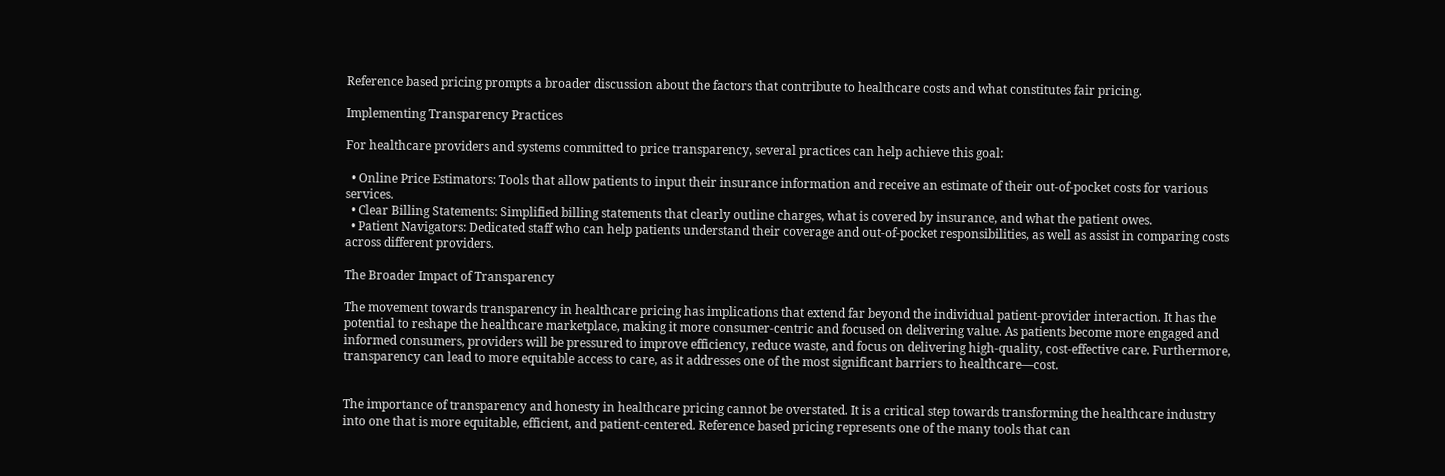Reference based pricing prompts a broader discussion about the factors that contribute to healthcare costs and what constitutes fair pricing.

Implementing Transparency Practices

For healthcare providers and systems committed to price transparency, several practices can help achieve this goal:

  • Online Price Estimators: Tools that allow patients to input their insurance information and receive an estimate of their out-of-pocket costs for various services.
  • Clear Billing Statements: Simplified billing statements that clearly outline charges, what is covered by insurance, and what the patient owes.
  • Patient Navigators: Dedicated staff who can help patients understand their coverage and out-of-pocket responsibilities, as well as assist in comparing costs across different providers.

The Broader Impact of Transparency

The movement towards transparency in healthcare pricing has implications that extend far beyond the individual patient-provider interaction. It has the potential to reshape the healthcare marketplace, making it more consumer-centric and focused on delivering value. As patients become more engaged and informed consumers, providers will be pressured to improve efficiency, reduce waste, and focus on delivering high-quality, cost-effective care. Furthermore, transparency can lead to more equitable access to care, as it addresses one of the most significant barriers to healthcare—cost.


The importance of transparency and honesty in healthcare pricing cannot be overstated. It is a critical step towards transforming the healthcare industry into one that is more equitable, efficient, and patient-centered. Reference based pricing represents one of the many tools that can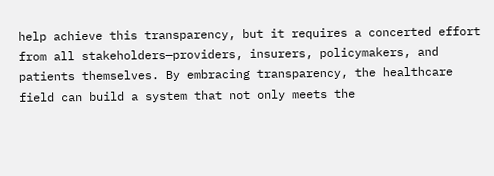help achieve this transparency, but it requires a concerted effort from all stakeholders—providers, insurers, policymakers, and patients themselves. By embracing transparency, the healthcare field can build a system that not only meets the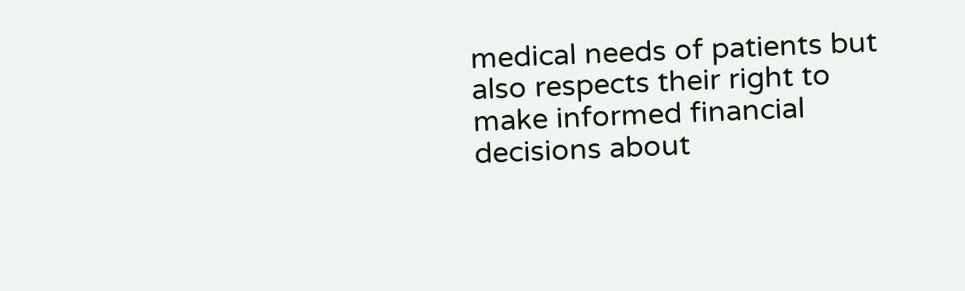medical needs of patients but also respects their right to make informed financial decisions about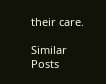their care.

Similar Posts